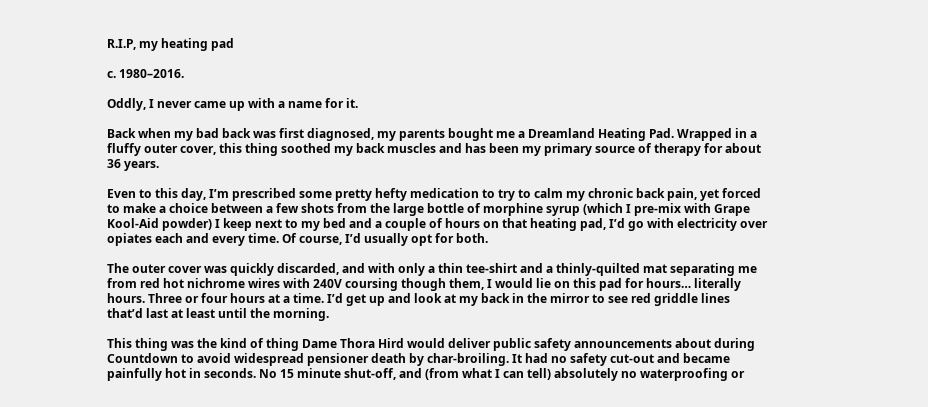R.I.P, my heating pad

c. 1980–2016.

Oddly, I never came up with a name for it.

Back when my bad back was first diagnosed, my parents bought me a Dreamland Heating Pad. Wrapped in a fluffy outer cover, this thing soothed my back muscles and has been my primary source of therapy for about 36 years.

Even to this day, I’m prescribed some pretty hefty medication to try to calm my chronic back pain, yet forced to make a choice between a few shots from the large bottle of morphine syrup (which I pre-mix with Grape Kool-Aid powder) I keep next to my bed and a couple of hours on that heating pad, I’d go with electricity over opiates each and every time. Of course, I’d usually opt for both.

The outer cover was quickly discarded, and with only a thin tee-shirt and a thinly-quilted mat separating me from red hot nichrome wires with 240V coursing though them, I would lie on this pad for hours… literally hours. Three or four hours at a time. I’d get up and look at my back in the mirror to see red griddle lines that’d last at least until the morning.

This thing was the kind of thing Dame Thora Hird would deliver public safety announcements about during Countdown to avoid widespread pensioner death by char-broiling. It had no safety cut-out and became painfully hot in seconds. No 15 minute shut-off, and (from what I can tell) absolutely no waterproofing or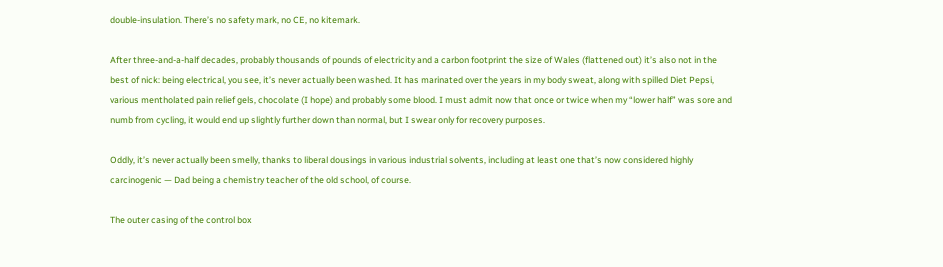double-insulation. There’s no safety mark, no CE, no kitemark.

After three-and-a-half decades, probably thousands of pounds of electricity and a carbon footprint the size of Wales (flattened out) it’s also not in the best of nick: being electrical, you see, it’s never actually been washed. It has marinated over the years in my body sweat, along with spilled Diet Pepsi, various mentholated pain relief gels, chocolate (I hope) and probably some blood. I must admit now that once or twice when my “lower half” was sore and numb from cycling, it would end up slightly further down than normal, but I swear only for recovery purposes.

Oddly, it’s never actually been smelly, thanks to liberal dousings in various industrial solvents, including at least one that’s now considered highly carcinogenic — Dad being a chemistry teacher of the old school, of course.

The outer casing of the control box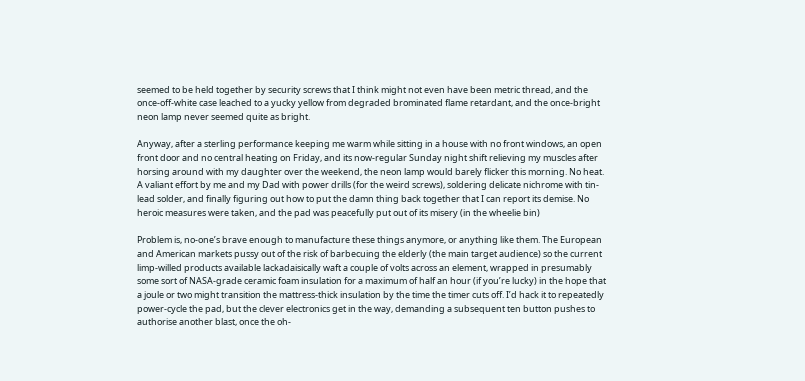seemed to be held together by security screws that I think might not even have been metric thread, and the once-off-white case leached to a yucky yellow from degraded brominated flame retardant, and the once-bright neon lamp never seemed quite as bright.

Anyway, after a sterling performance keeping me warm while sitting in a house with no front windows, an open front door and no central heating on Friday, and its now-regular Sunday night shift relieving my muscles after horsing around with my daughter over the weekend, the neon lamp would barely flicker this morning. No heat. A valiant effort by me and my Dad with power drills (for the weird screws), soldering delicate nichrome with tin-lead solder, and finally figuring out how to put the damn thing back together that I can report its demise. No heroic measures were taken, and the pad was peacefully put out of its misery (in the wheelie bin)

Problem is, no-one’s brave enough to manufacture these things anymore, or anything like them. The European and American markets pussy out of the risk of barbecuing the elderly (the main target audience) so the current limp-willed products available lackadaisically waft a couple of volts across an element, wrapped in presumably some sort of NASA-grade ceramic foam insulation for a maximum of half an hour (if you’re lucky) in the hope that a joule or two might transition the mattress-thick insulation by the time the timer cuts off. I’d hack it to repeatedly power-cycle the pad, but the clever electronics get in the way, demanding a subsequent ten button pushes to authorise another blast, once the oh-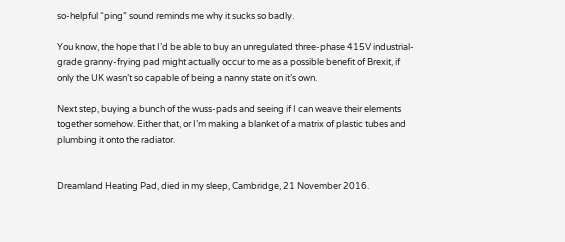so-helpful “ping” sound reminds me why it sucks so badly.

You know, the hope that I’d be able to buy an unregulated three-phase 415V industrial-grade granny-frying pad might actually occur to me as a possible benefit of Brexit, if only the UK wasn’t so capable of being a nanny state on it’s own.

Next step, buying a bunch of the wuss-pads and seeing if I can weave their elements together somehow. Either that, or I’m making a blanket of a matrix of plastic tubes and plumbing it onto the radiator.


Dreamland Heating Pad, died in my sleep, Cambridge, 21 November 2016.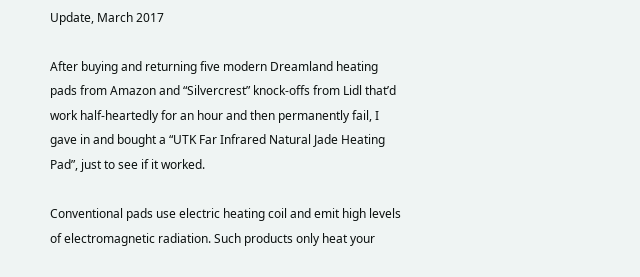Update, March 2017

After buying and returning five modern Dreamland heating pads from Amazon and “Silvercrest” knock-offs from Lidl that’d work half-heartedly for an hour and then permanently fail, I gave in and bought a “UTK Far Infrared Natural Jade Heating Pad”, just to see if it worked.

Conventional pads use electric heating coil and emit high levels of electromagnetic radiation. Such products only heat your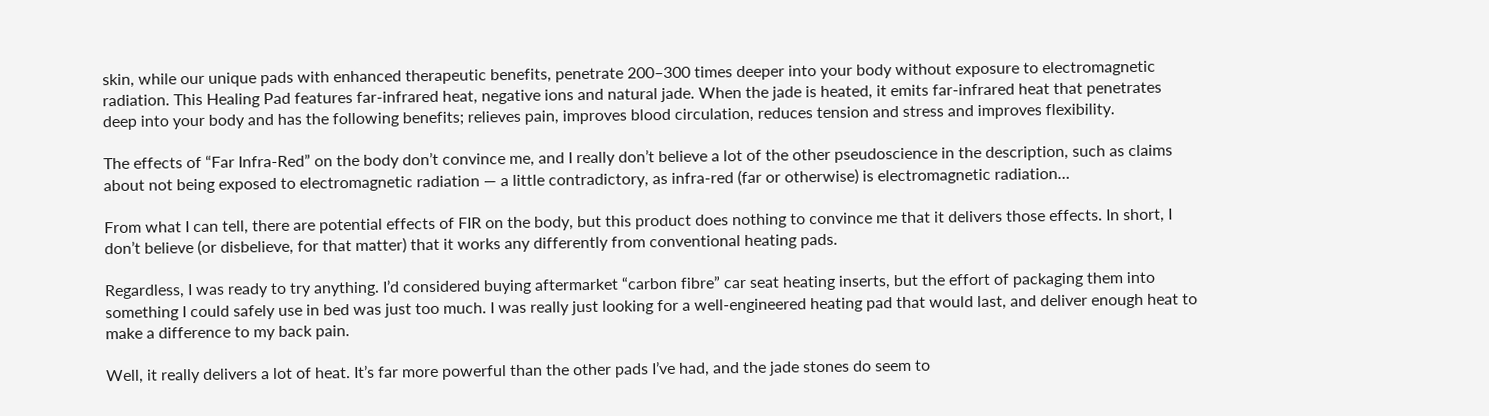skin, while our unique pads with enhanced therapeutic benefits, penetrate 200–300 times deeper into your body without exposure to electromagnetic radiation. This Healing Pad features far-infrared heat, negative ions and natural jade. When the jade is heated, it emits far-infrared heat that penetrates deep into your body and has the following benefits; relieves pain, improves blood circulation, reduces tension and stress and improves flexibility.

The effects of “Far Infra-Red” on the body don’t convince me, and I really don’t believe a lot of the other pseudoscience in the description, such as claims about not being exposed to electromagnetic radiation — a little contradictory, as infra-red (far or otherwise) is electromagnetic radiation…

From what I can tell, there are potential effects of FIR on the body, but this product does nothing to convince me that it delivers those effects. In short, I don’t believe (or disbelieve, for that matter) that it works any differently from conventional heating pads.

Regardless, I was ready to try anything. I’d considered buying aftermarket “carbon fibre” car seat heating inserts, but the effort of packaging them into something I could safely use in bed was just too much. I was really just looking for a well-engineered heating pad that would last, and deliver enough heat to make a difference to my back pain.

Well, it really delivers a lot of heat. It’s far more powerful than the other pads I’ve had, and the jade stones do seem to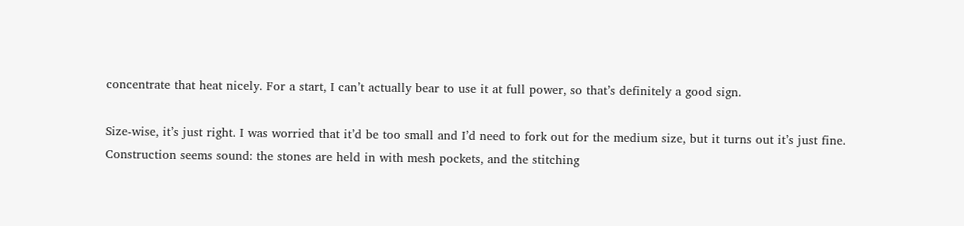concentrate that heat nicely. For a start, I can’t actually bear to use it at full power, so that’s definitely a good sign.

Size-wise, it’s just right. I was worried that it’d be too small and I’d need to fork out for the medium size, but it turns out it’s just fine. Construction seems sound: the stones are held in with mesh pockets, and the stitching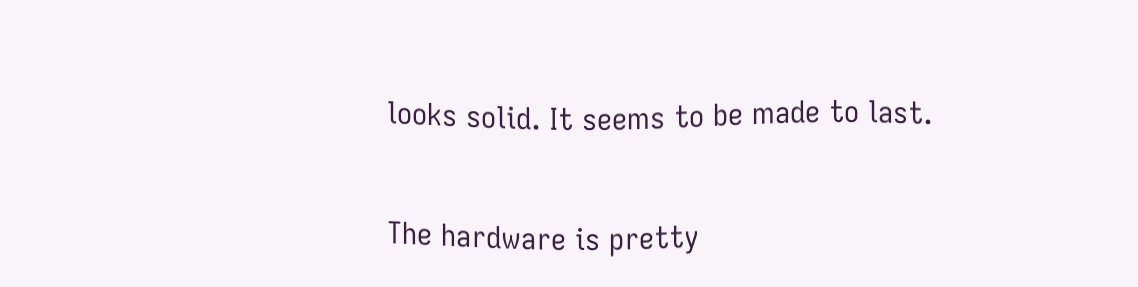looks solid. It seems to be made to last.

The hardware is pretty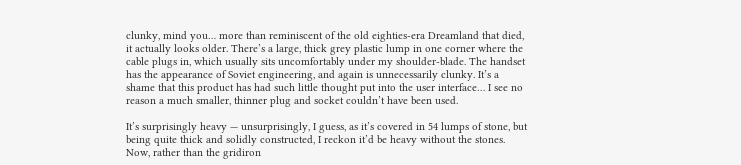clunky, mind you… more than reminiscent of the old eighties-era Dreamland that died, it actually looks older. There’s a large, thick grey plastic lump in one corner where the cable plugs in, which usually sits uncomfortably under my shoulder-blade. The handset has the appearance of Soviet engineering, and again is unnecessarily clunky. It’s a shame that this product has had such little thought put into the user interface… I see no reason a much smaller, thinner plug and socket couldn’t have been used.

It’s surprisingly heavy — unsurprisingly, I guess, as it’s covered in 54 lumps of stone, but being quite thick and solidly constructed, I reckon it’d be heavy without the stones. Now, rather than the gridiron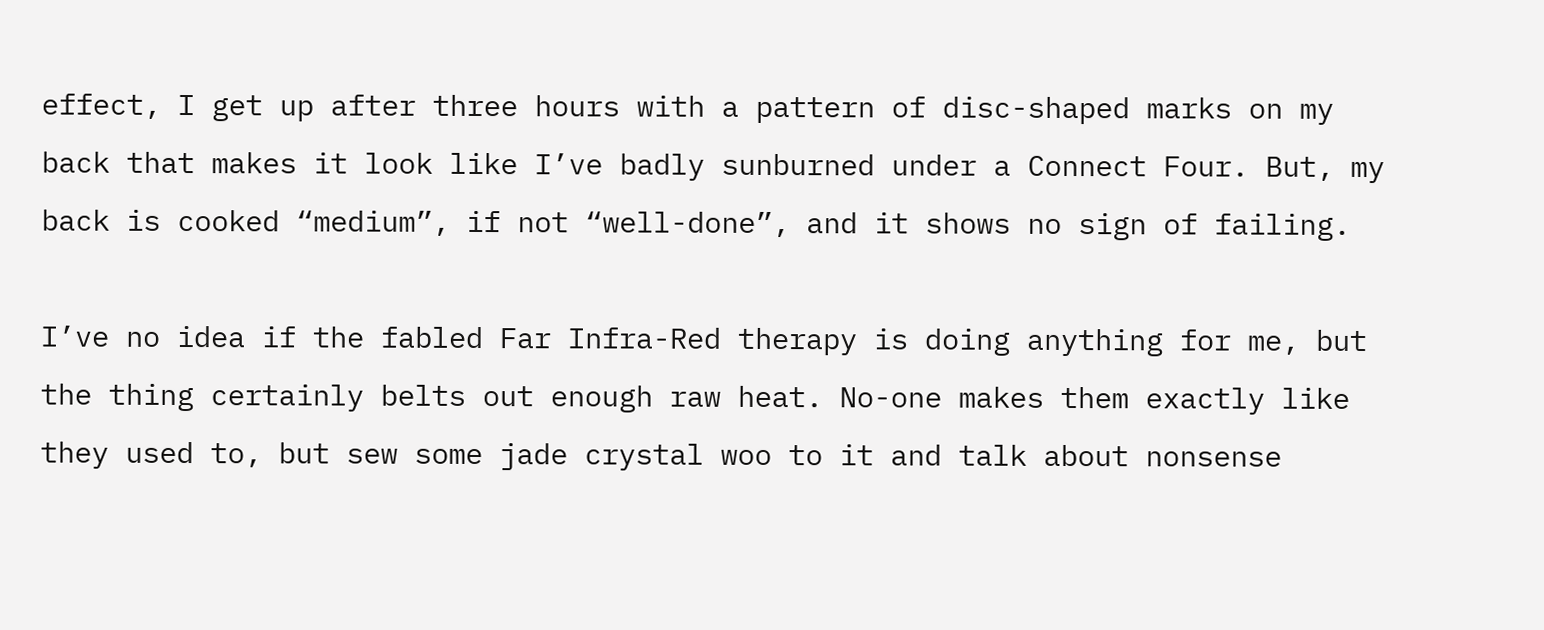effect, I get up after three hours with a pattern of disc-shaped marks on my back that makes it look like I’ve badly sunburned under a Connect Four. But, my back is cooked “medium”, if not “well-done”, and it shows no sign of failing.

I’ve no idea if the fabled Far Infra-Red therapy is doing anything for me, but the thing certainly belts out enough raw heat. No-one makes them exactly like they used to, but sew some jade crystal woo to it and talk about nonsense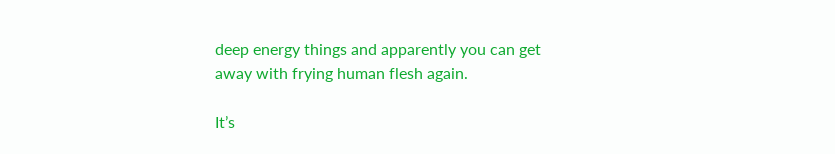deep energy things and apparently you can get away with frying human flesh again.

It’s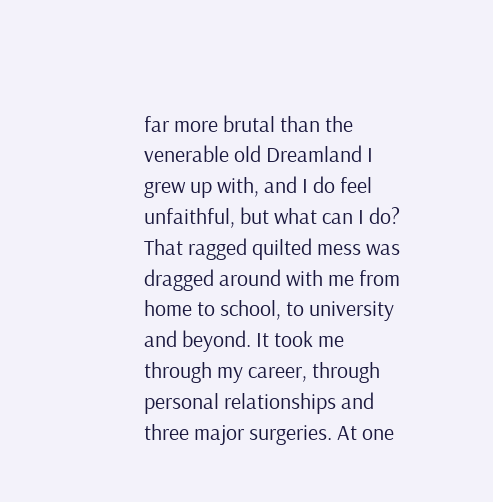far more brutal than the venerable old Dreamland I grew up with, and I do feel unfaithful, but what can I do? That ragged quilted mess was dragged around with me from home to school, to university and beyond. It took me through my career, through personal relationships and three major surgeries. At one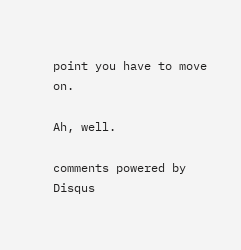point you have to move on.

Ah, well.

comments powered by Disqus